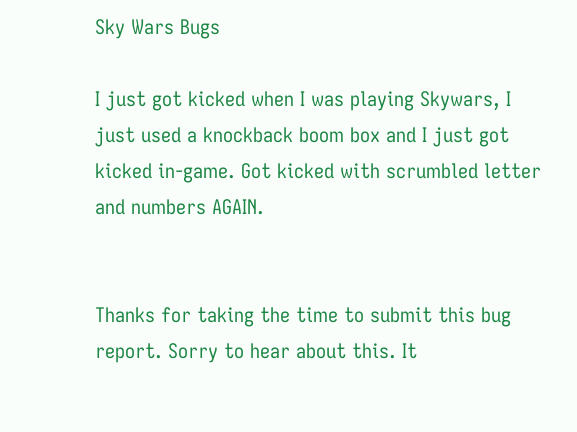Sky Wars Bugs

I just got kicked when I was playing Skywars, I just used a knockback boom box and I just got kicked in-game. Got kicked with scrumbled letter and numbers AGAIN.


Thanks for taking the time to submit this bug report. Sorry to hear about this. It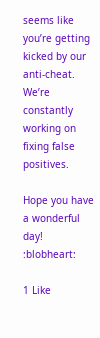seems like you’re getting kicked by our anti-cheat. We’re constantly working on fixing false positives.

Hope you have a wonderful day! :blobheart:

1 Like